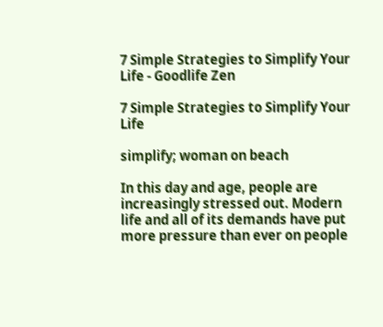7 Simple Strategies to Simplify Your Life - Goodlife Zen

7 Simple Strategies to Simplify Your Life

simplify; woman on beach

In this day and age, people are increasingly stressed out. Modern life and all of its demands have put more pressure than ever on people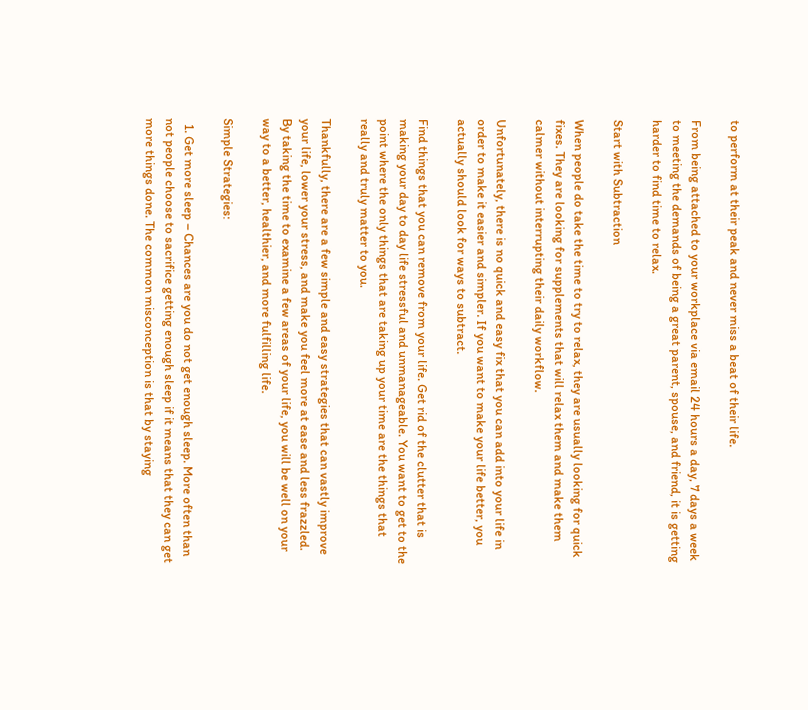to perform at their peak and never miss a beat of their life.

From being attached to your workplace via email 24 hours a day, 7 days a week to meeting the demands of being a great parent, spouse, and friend, it is getting harder to find time to relax.

Start with Subtraction

When people do take the time to try to relax, they are usually looking for quick fixes. They are looking for supplements that will relax them and make them calmer without interrupting their daily workflow.

Unfortunately, there is no quick and easy fix that you can add into your life in order to make it easier and simpler. If you want to make your life better, you actually should look for ways to subtract.

Find things that you can remove from your life. Get rid of the clutter that is making your day to day life stressful and unmanageable. You want to get to the point where the only things that are taking up your time are the things that really and truly matter to you.

Thankfully, there are a few simple and easy strategies that can vastly improve your life, lower your stress, and make you feel more at ease and less frazzled. By taking the time to examine a few areas of your life, you will be well on your way to a better, healthier, and more fulfilling life.

Simple Strategies:

  1. Get more sleep – Chances are you do not get enough sleep. More often than not people choose to sacrifice getting enough sleep if it means that they can get more things done. The common misconception is that by staying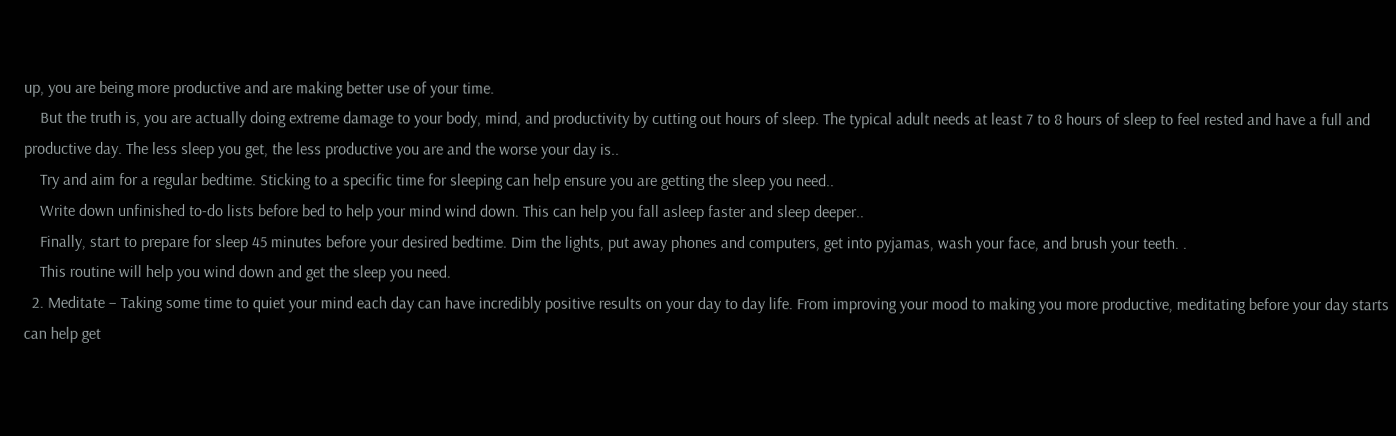up, you are being more productive and are making better use of your time.
    But the truth is, you are actually doing extreme damage to your body, mind, and productivity by cutting out hours of sleep. The typical adult needs at least 7 to 8 hours of sleep to feel rested and have a full and productive day. The less sleep you get, the less productive you are and the worse your day is..
    Try and aim for a regular bedtime. Sticking to a specific time for sleeping can help ensure you are getting the sleep you need..
    Write down unfinished to-do lists before bed to help your mind wind down. This can help you fall asleep faster and sleep deeper..
    Finally, start to prepare for sleep 45 minutes before your desired bedtime. Dim the lights, put away phones and computers, get into pyjamas, wash your face, and brush your teeth. .
    This routine will help you wind down and get the sleep you need.
  2. Meditate – Taking some time to quiet your mind each day can have incredibly positive results on your day to day life. From improving your mood to making you more productive, meditating before your day starts can help get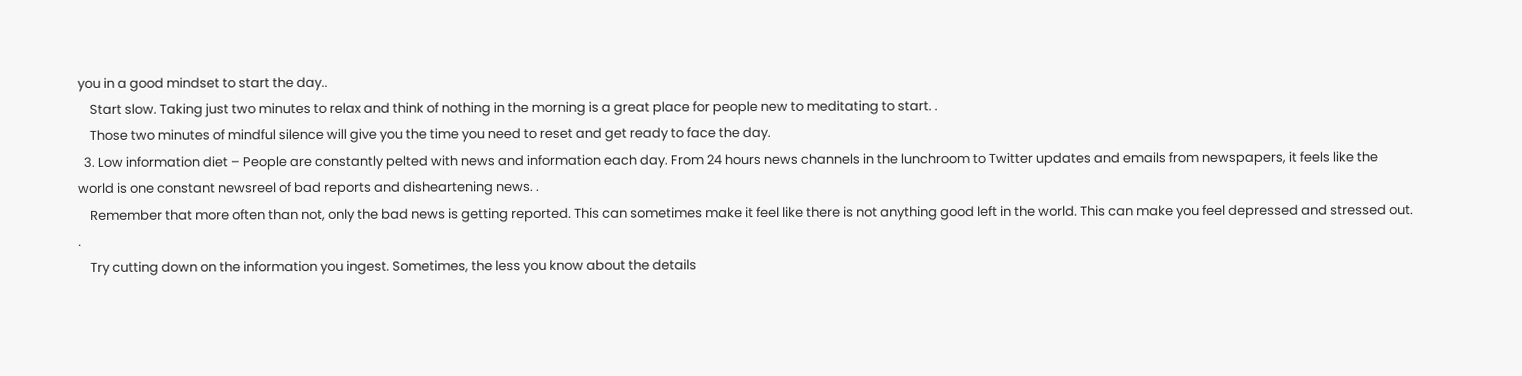you in a good mindset to start the day..
    Start slow. Taking just two minutes to relax and think of nothing in the morning is a great place for people new to meditating to start. .
    Those two minutes of mindful silence will give you the time you need to reset and get ready to face the day.
  3. Low information diet – People are constantly pelted with news and information each day. From 24 hours news channels in the lunchroom to Twitter updates and emails from newspapers, it feels like the world is one constant newsreel of bad reports and disheartening news. .
    Remember that more often than not, only the bad news is getting reported. This can sometimes make it feel like there is not anything good left in the world. This can make you feel depressed and stressed out. .
    Try cutting down on the information you ingest. Sometimes, the less you know about the details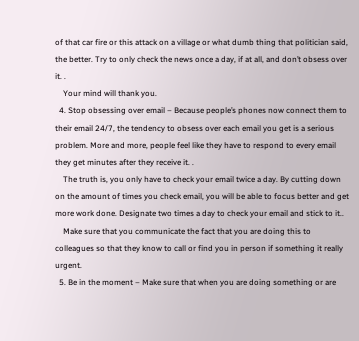of that car fire or this attack on a village or what dumb thing that politician said, the better. Try to only check the news once a day, if at all, and don’t obsess over it. .
    Your mind will thank you.
  4. Stop obsessing over email – Because people’s phones now connect them to their email 24/7, the tendency to obsess over each email you get is a serious problem. More and more, people feel like they have to respond to every email they get minutes after they receive it. .
    The truth is, you only have to check your email twice a day. By cutting down on the amount of times you check email, you will be able to focus better and get more work done. Designate two times a day to check your email and stick to it..
    Make sure that you communicate the fact that you are doing this to colleagues so that they know to call or find you in person if something it really urgent.
  5. Be in the moment – Make sure that when you are doing something or are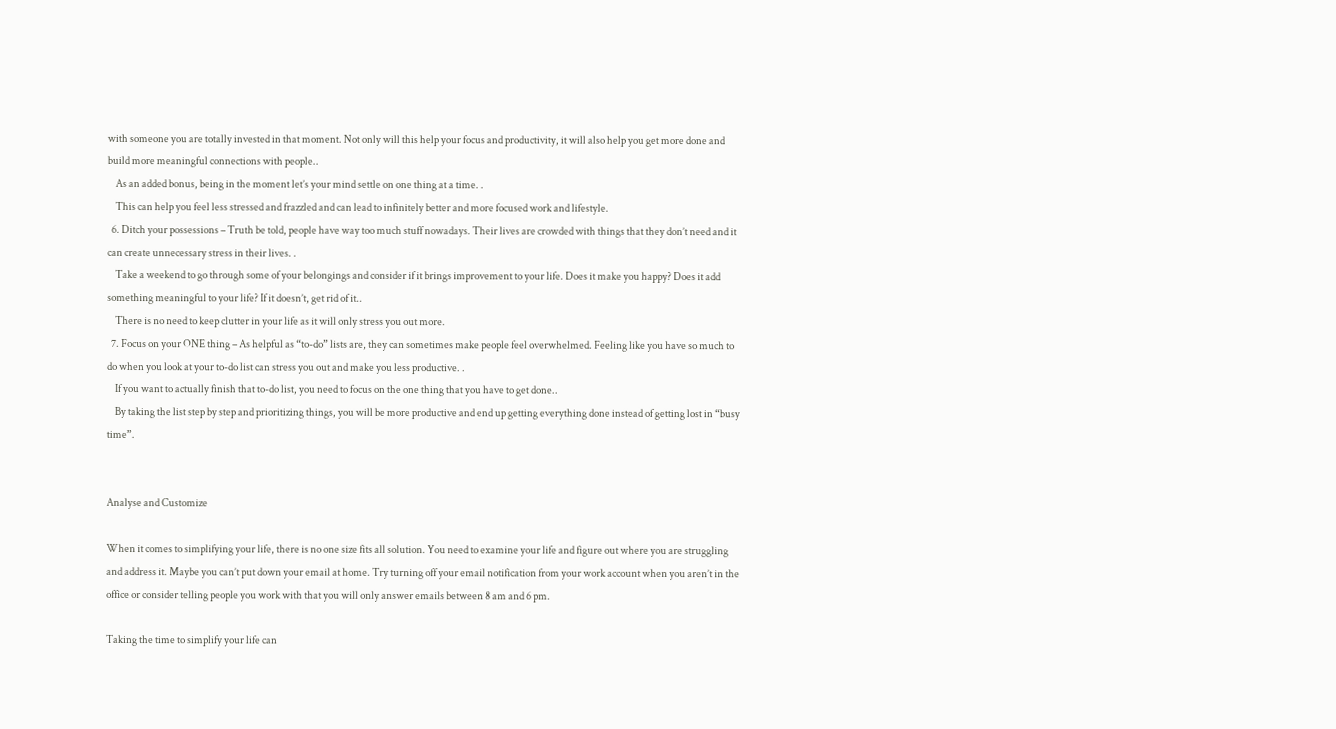with someone you are totally invested in that moment. Not only will this help your focus and productivity, it will also help you get more done and build more meaningful connections with people..
    As an added bonus, being in the moment let’s your mind settle on one thing at a time. .
    This can help you feel less stressed and frazzled and can lead to infinitely better and more focused work and lifestyle.
  6. Ditch your possessions – Truth be told, people have way too much stuff nowadays. Their lives are crowded with things that they don’t need and it can create unnecessary stress in their lives. .
    Take a weekend to go through some of your belongings and consider if it brings improvement to your life. Does it make you happy? Does it add something meaningful to your life? If it doesn’t, get rid of it..
    There is no need to keep clutter in your life as it will only stress you out more.
  7. Focus on your ONE thing – As helpful as “to-do” lists are, they can sometimes make people feel overwhelmed. Feeling like you have so much to do when you look at your to-do list can stress you out and make you less productive. .
    If you want to actually finish that to-do list, you need to focus on the one thing that you have to get done..
    By taking the list step by step and prioritizing things, you will be more productive and end up getting everything done instead of getting lost in “busy time”.


Analyse and Customize

When it comes to simplifying your life, there is no one size fits all solution. You need to examine your life and figure out where you are struggling and address it. Maybe you can’t put down your email at home. Try turning off your email notification from your work account when you aren’t in the office or consider telling people you work with that you will only answer emails between 8 am and 6 pm.

Taking the time to simplify your life can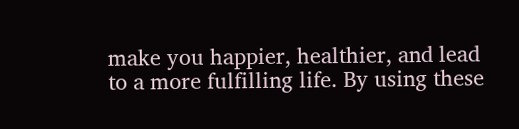make you happier, healthier, and lead to a more fulfilling life. By using these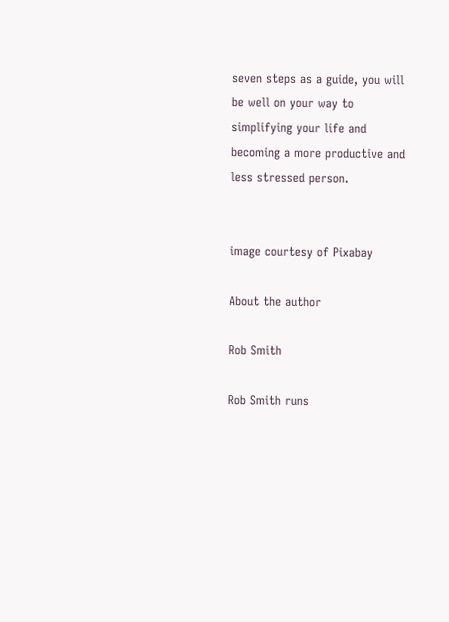seven steps as a guide, you will be well on your way to simplifying your life and becoming a more productive and less stressed person.


image courtesy of Pixabay

About the author

Rob Smith

Rob Smith runs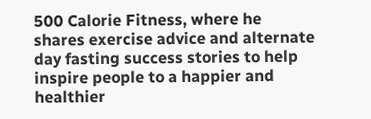500 Calorie Fitness, where he shares exercise advice and alternate day fasting success stories to help inspire people to a happier and healthier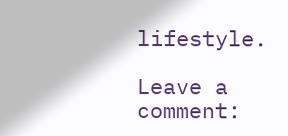lifestyle.

Leave a comment: